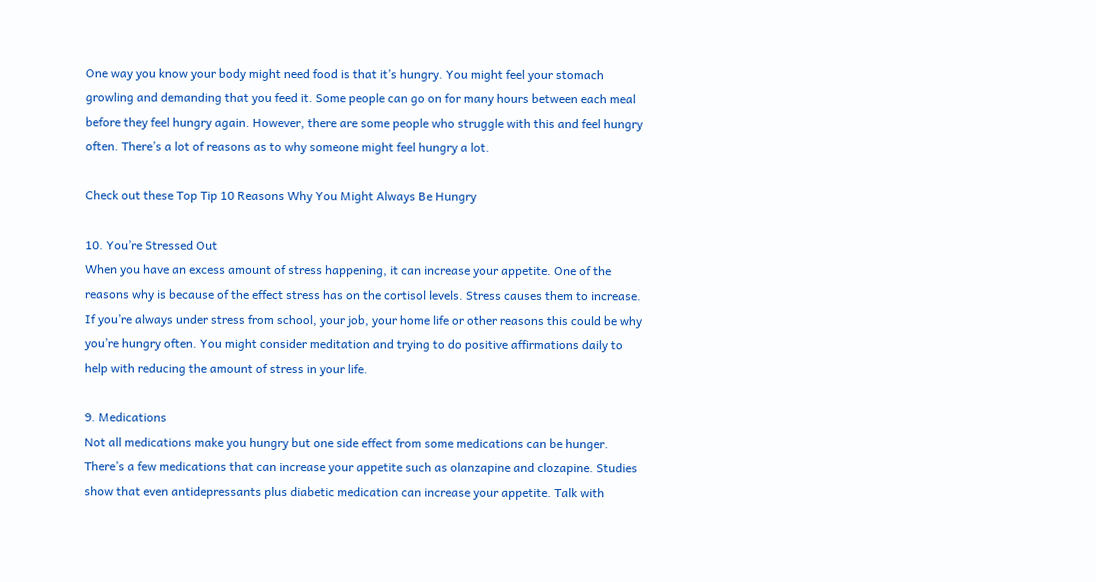One way you know your body might need food is that it’s hungry. You might feel your stomach growling and demanding that you feed it. Some people can go on for many hours between each meal before they feel hungry again. However, there are some people who struggle with this and feel hungry often. There’s a lot of reasons as to why someone might feel hungry a lot.

Check out these Top Tip 10 Reasons Why You Might Always Be Hungry

10. You’re Stressed Out
When you have an excess amount of stress happening, it can increase your appetite. One of the reasons why is because of the effect stress has on the cortisol levels. Stress causes them to increase. If you’re always under stress from school, your job, your home life or other reasons this could be why you’re hungry often. You might consider meditation and trying to do positive affirmations daily to help with reducing the amount of stress in your life.

9. Medications
Not all medications make you hungry but one side effect from some medications can be hunger. There’s a few medications that can increase your appetite such as olanzapine and clozapine. Studies show that even antidepressants plus diabetic medication can increase your appetite. Talk with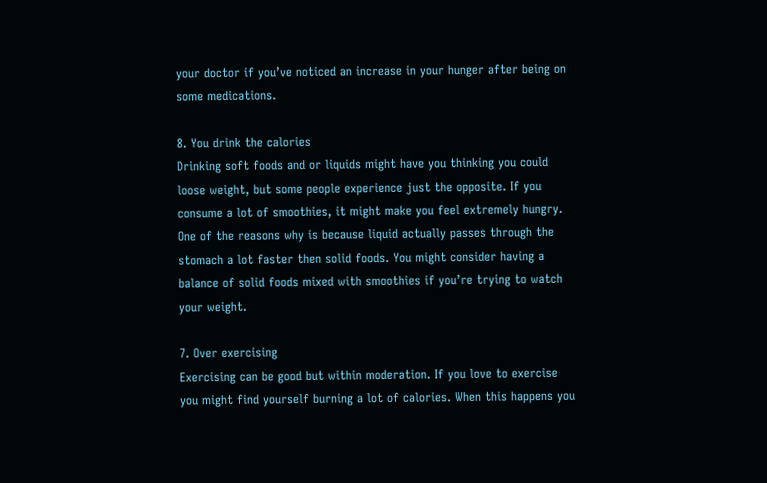your doctor if you’ve noticed an increase in your hunger after being on some medications.

8. You drink the calories
Drinking soft foods and or liquids might have you thinking you could loose weight, but some people experience just the opposite. If you consume a lot of smoothies, it might make you feel extremely hungry. One of the reasons why is because liquid actually passes through the stomach a lot faster then solid foods. You might consider having a balance of solid foods mixed with smoothies if you’re trying to watch your weight.

7. Over exercising
Exercising can be good but within moderation. If you love to exercise you might find yourself burning a lot of calories. When this happens you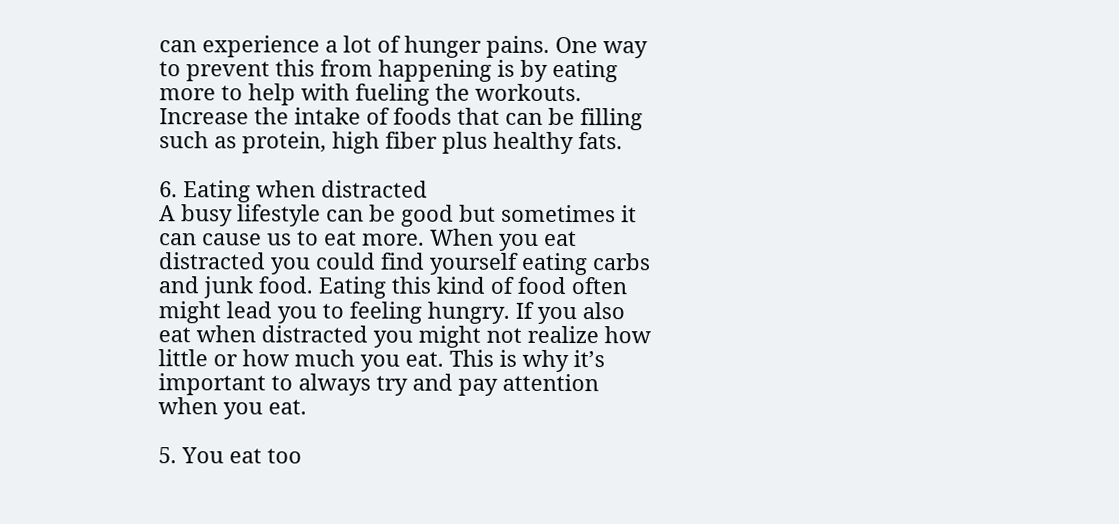can experience a lot of hunger pains. One way to prevent this from happening is by eating more to help with fueling the workouts. Increase the intake of foods that can be filling such as protein, high fiber plus healthy fats.

6. Eating when distracted
A busy lifestyle can be good but sometimes it can cause us to eat more. When you eat distracted you could find yourself eating carbs and junk food. Eating this kind of food often might lead you to feeling hungry. If you also eat when distracted you might not realize how little or how much you eat. This is why it’s important to always try and pay attention when you eat.

5. You eat too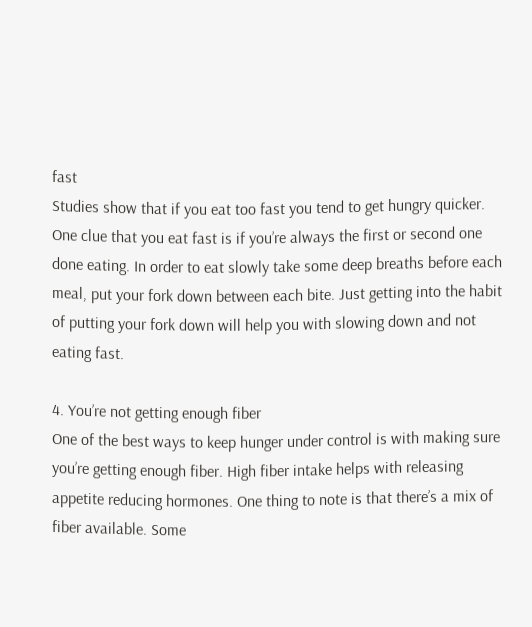fast
Studies show that if you eat too fast you tend to get hungry quicker. One clue that you eat fast is if you’re always the first or second one done eating. In order to eat slowly take some deep breaths before each meal, put your fork down between each bite. Just getting into the habit of putting your fork down will help you with slowing down and not eating fast.

4. You’re not getting enough fiber
One of the best ways to keep hunger under control is with making sure you’re getting enough fiber. High fiber intake helps with releasing appetite reducing hormones. One thing to note is that there’s a mix of fiber available. Some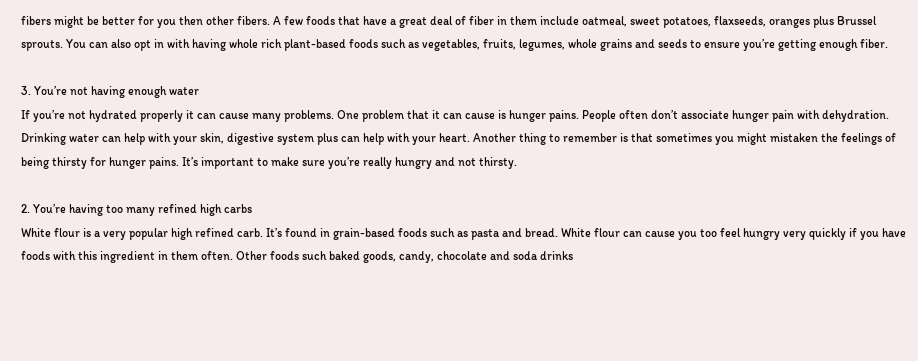fibers might be better for you then other fibers. A few foods that have a great deal of fiber in them include oatmeal, sweet potatoes, flaxseeds, oranges plus Brussel sprouts. You can also opt in with having whole rich plant-based foods such as vegetables, fruits, legumes, whole grains and seeds to ensure you’re getting enough fiber.

3. You’re not having enough water
If you’re not hydrated properly it can cause many problems. One problem that it can cause is hunger pains. People often don’t associate hunger pain with dehydration. Drinking water can help with your skin, digestive system plus can help with your heart. Another thing to remember is that sometimes you might mistaken the feelings of being thirsty for hunger pains. It’s important to make sure you’re really hungry and not thirsty.

2. You’re having too many refined high carbs
White flour is a very popular high refined carb. It’s found in grain-based foods such as pasta and bread. White flour can cause you too feel hungry very quickly if you have foods with this ingredient in them often. Other foods such baked goods, candy, chocolate and soda drinks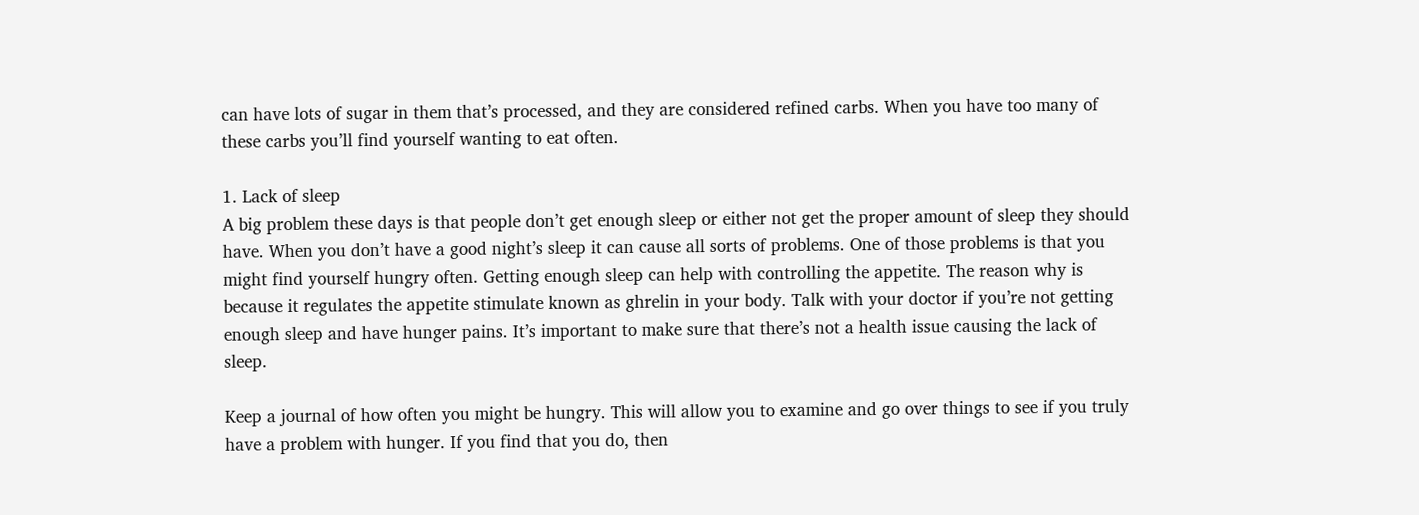can have lots of sugar in them that’s processed, and they are considered refined carbs. When you have too many of these carbs you’ll find yourself wanting to eat often.

1. Lack of sleep
A big problem these days is that people don’t get enough sleep or either not get the proper amount of sleep they should have. When you don’t have a good night’s sleep it can cause all sorts of problems. One of those problems is that you might find yourself hungry often. Getting enough sleep can help with controlling the appetite. The reason why is because it regulates the appetite stimulate known as ghrelin in your body. Talk with your doctor if you’re not getting enough sleep and have hunger pains. It’s important to make sure that there’s not a health issue causing the lack of sleep.

Keep a journal of how often you might be hungry. This will allow you to examine and go over things to see if you truly have a problem with hunger. If you find that you do, then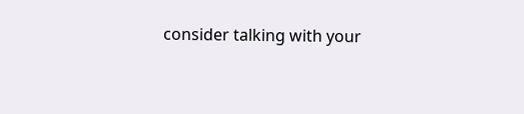consider talking with your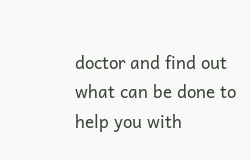doctor and find out what can be done to help you with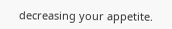decreasing your appetite.